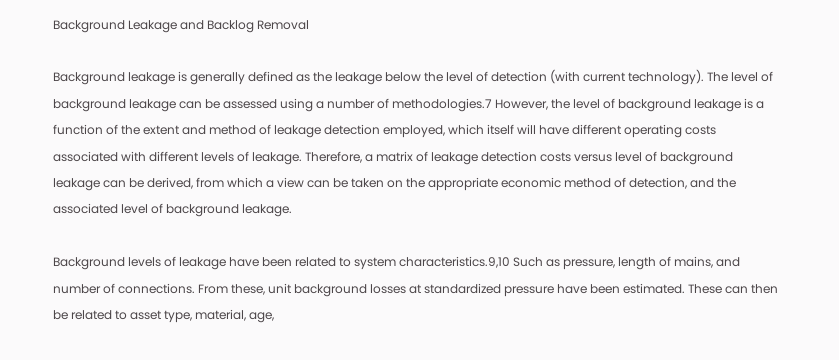Background Leakage and Backlog Removal

Background leakage is generally defined as the leakage below the level of detection (with current technology). The level of background leakage can be assessed using a number of methodologies.7 However, the level of background leakage is a function of the extent and method of leakage detection employed, which itself will have different operating costs associated with different levels of leakage. Therefore, a matrix of leakage detection costs versus level of background leakage can be derived, from which a view can be taken on the appropriate economic method of detection, and the associated level of background leakage.

Background levels of leakage have been related to system characteristics.9,10 Such as pressure, length of mains, and number of connections. From these, unit background losses at standardized pressure have been estimated. These can then be related to asset type, material, age,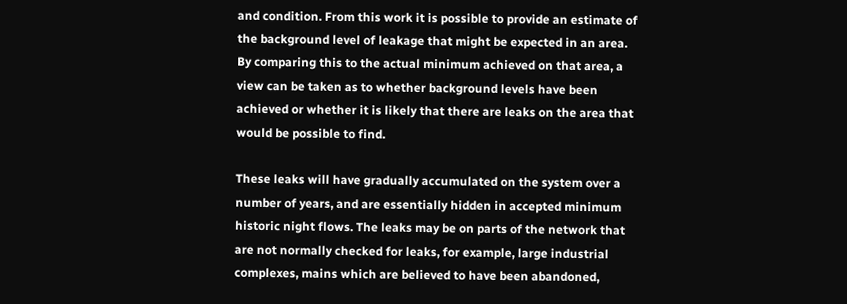and condition. From this work it is possible to provide an estimate of the background level of leakage that might be expected in an area. By comparing this to the actual minimum achieved on that area, a view can be taken as to whether background levels have been achieved or whether it is likely that there are leaks on the area that would be possible to find.

These leaks will have gradually accumulated on the system over a number of years, and are essentially hidden in accepted minimum historic night flows. The leaks may be on parts of the network that are not normally checked for leaks, for example, large industrial complexes, mains which are believed to have been abandoned,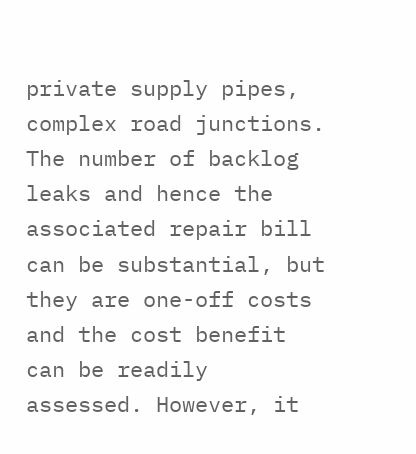private supply pipes, complex road junctions. The number of backlog leaks and hence the associated repair bill can be substantial, but they are one-off costs and the cost benefit can be readily assessed. However, it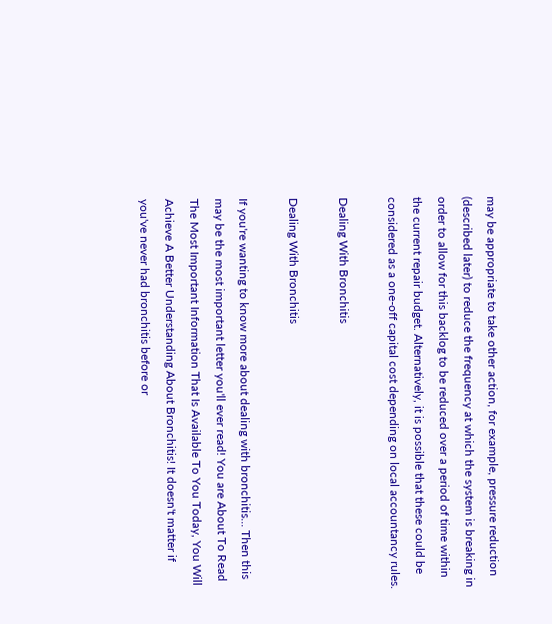may be appropriate to take other action, for example, pressure reduction (described later) to reduce the frequency at which the system is breaking in order to allow for this backlog to be reduced over a period of time within the current repair budget. Alternatively, it is possible that these could be considered as a one-off capital cost depending on local accountancy rules.

Dealing With Bronchitis

Dealing With Bronchitis

If you're wanting to know more about dealing with bronchitis... Then this may be the most important letter you'll ever read! You are About To Read The Most Important Information That Is Available To You Today, You Will Achieve A Better Understanding About Bronchitis! It doesn't matter if you've never had bronchitis before or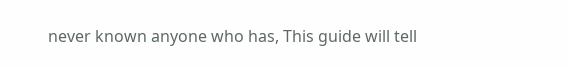never known anyone who has, This guide will tell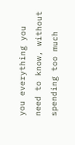you everything you need to know, without spending too much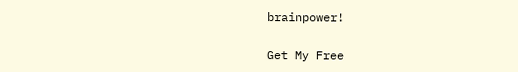brainpower!

Get My Free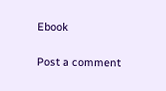Ebook

Post a comment